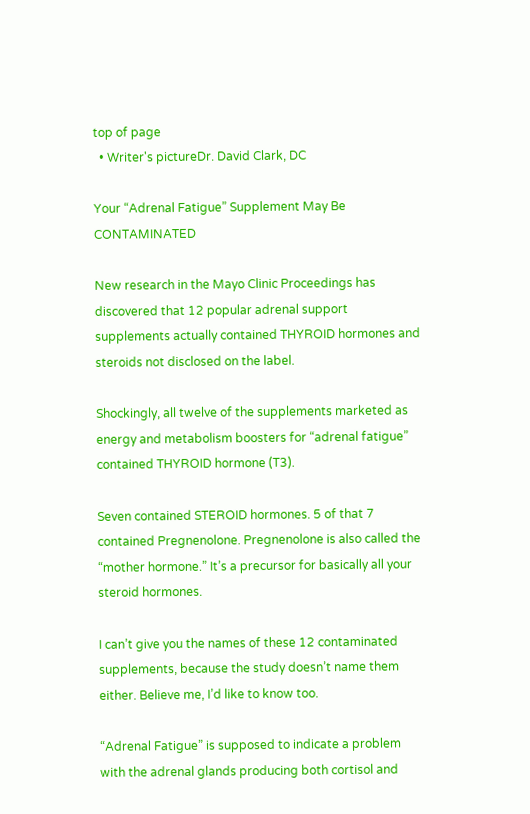top of page
  • Writer's pictureDr. David Clark, DC

Your “Adrenal Fatigue” Supplement May Be CONTAMINATED

New research in the Mayo Clinic Proceedings has discovered that 12 popular adrenal support supplements actually contained THYROID hormones and steroids not disclosed on the label.

Shockingly, all twelve of the supplements marketed as energy and metabolism boosters for “adrenal fatigue” contained THYROID hormone (T3).

Seven contained STEROID hormones. 5 of that 7 contained Pregnenolone. Pregnenolone is also called the “mother hormone.” It’s a precursor for basically all your steroid hormones.

I can’t give you the names of these 12 contaminated supplements, because the study doesn’t name them either. Believe me, I’d like to know too.

“Adrenal Fatigue” is supposed to indicate a problem with the adrenal glands producing both cortisol and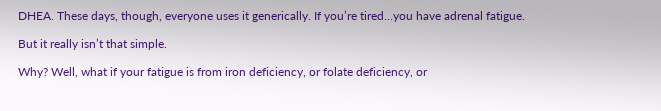DHEA. These days, though, everyone uses it generically. If you’re tired…you have adrenal fatigue.

But it really isn’t that simple.

Why? Well, what if your fatigue is from iron deficiency, or folate deficiency, or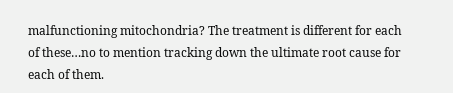malfunctioning mitochondria? The treatment is different for each of these…no to mention tracking down the ultimate root cause for each of them.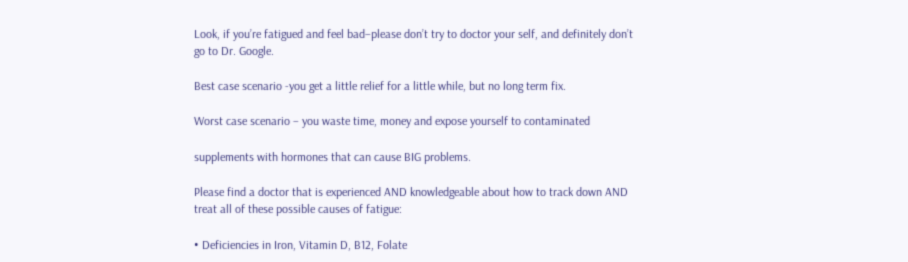Look, if you’re fatigued and feel bad–please don’t try to doctor your self, and definitely don’t go to Dr. Google.

Best case scenario -you get a little relief for a little while, but no long term fix.

Worst case scenario – you waste time, money and expose yourself to contaminated

supplements with hormones that can cause BIG problems.

Please find a doctor that is experienced AND knowledgeable about how to track down AND treat all of these possible causes of fatigue:

• Deficiencies in Iron, Vitamin D, B12, Folate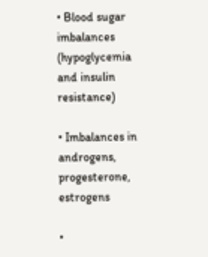• Blood sugar imbalances (hypoglycemia and insulin resistance)

• Imbalances in androgens, progesterone, estrogens

•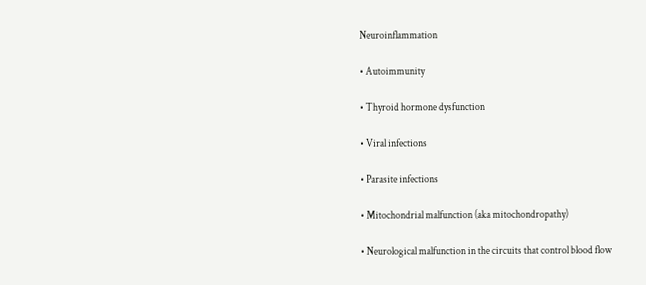Neuroinflammation

• Autoimmunity

• Thyroid hormone dysfunction

• Viral infections

• Parasite infections

• Mitochondrial malfunction (aka mitochondropathy)

• Neurological malfunction in the circuits that control blood flow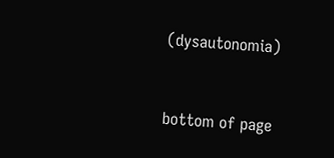(dysautonomia)


bottom of page